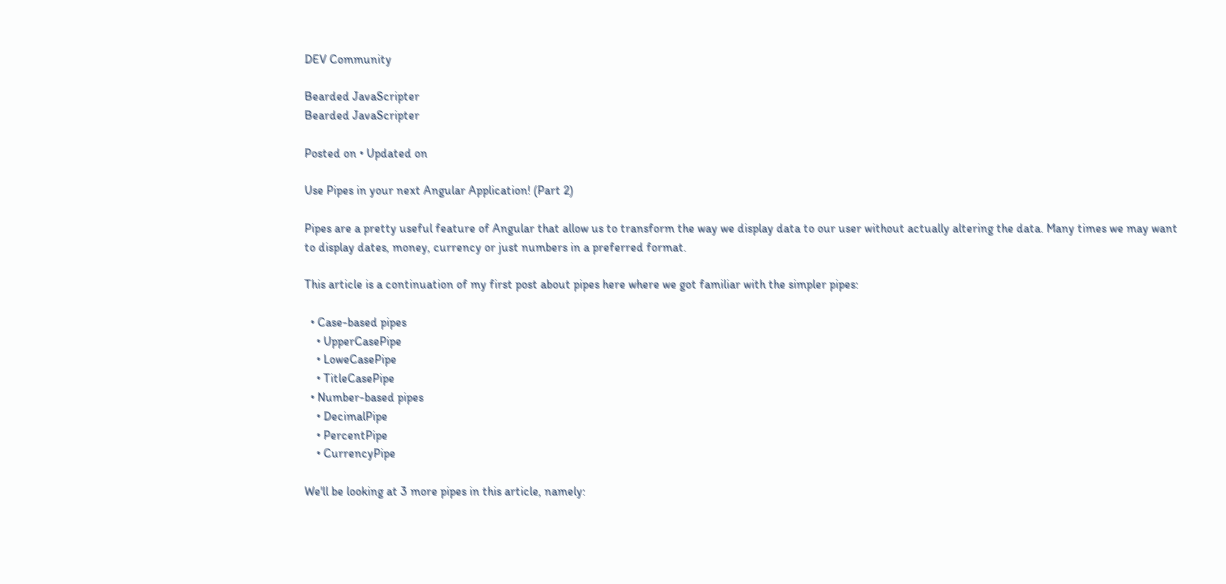DEV Community

Bearded JavaScripter
Bearded JavaScripter

Posted on • Updated on

Use Pipes in your next Angular Application! (Part 2)

Pipes are a pretty useful feature of Angular that allow us to transform the way we display data to our user without actually altering the data. Many times we may want to display dates, money, currency or just numbers in a preferred format.

This article is a continuation of my first post about pipes here where we got familiar with the simpler pipes:

  • Case-based pipes
    • UpperCasePipe
    • LoweCasePipe
    • TitleCasePipe
  • Number-based pipes
    • DecimalPipe
    • PercentPipe
    • CurrencyPipe

We'll be looking at 3 more pipes in this article, namely: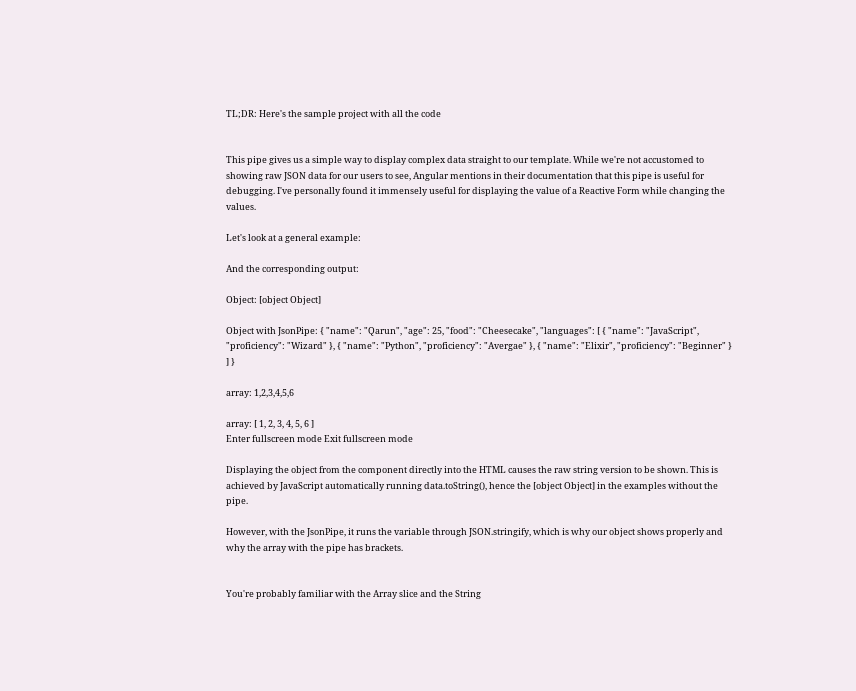TL;DR: Here's the sample project with all the code


This pipe gives us a simple way to display complex data straight to our template. While we're not accustomed to showing raw JSON data for our users to see, Angular mentions in their documentation that this pipe is useful for debugging. I've personally found it immensely useful for displaying the value of a Reactive Form while changing the values.

Let's look at a general example:

And the corresponding output:

Object: [object Object]

Object with JsonPipe: { "name": "Qarun", "age": 25, "food": "Cheesecake", "languages": [ { "name": "JavaScript", "proficiency": "Wizard" }, { "name": "Python", "proficiency": "Avergae" }, { "name": "Elixir", "proficiency": "Beginner" } ] }

array: 1,2,3,4,5,6

array: [ 1, 2, 3, 4, 5, 6 ]
Enter fullscreen mode Exit fullscreen mode

Displaying the object from the component directly into the HTML causes the raw string version to be shown. This is achieved by JavaScript automatically running data.toString(), hence the [object Object] in the examples without the pipe.

However, with the JsonPipe, it runs the variable through JSON.stringify, which is why our object shows properly and why the array with the pipe has brackets.


You're probably familiar with the Array slice and the String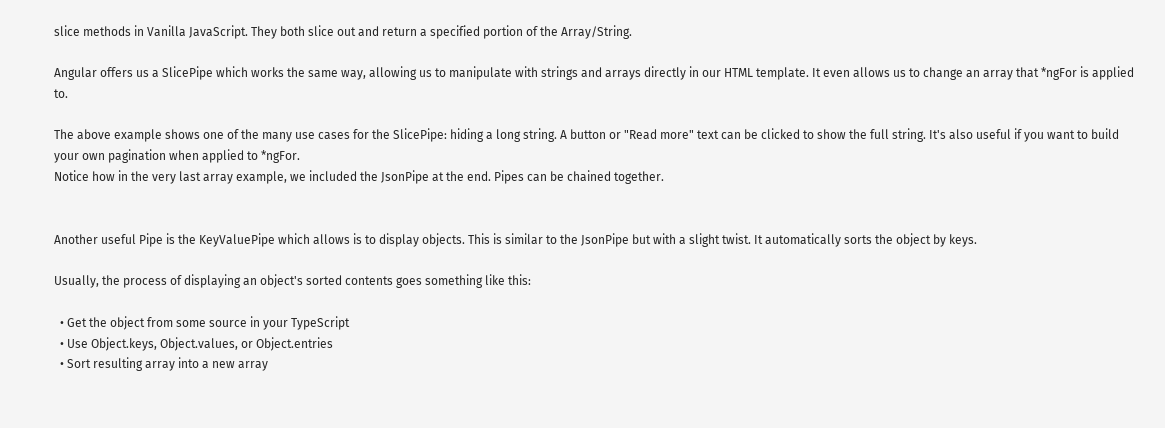slice methods in Vanilla JavaScript. They both slice out and return a specified portion of the Array/String.

Angular offers us a SlicePipe which works the same way, allowing us to manipulate with strings and arrays directly in our HTML template. It even allows us to change an array that *ngFor is applied to.

The above example shows one of the many use cases for the SlicePipe: hiding a long string. A button or "Read more" text can be clicked to show the full string. It's also useful if you want to build your own pagination when applied to *ngFor.
Notice how in the very last array example, we included the JsonPipe at the end. Pipes can be chained together.


Another useful Pipe is the KeyValuePipe which allows is to display objects. This is similar to the JsonPipe but with a slight twist. It automatically sorts the object by keys.

Usually, the process of displaying an object's sorted contents goes something like this:

  • Get the object from some source in your TypeScript
  • Use Object.keys, Object.values, or Object.entries
  • Sort resulting array into a new array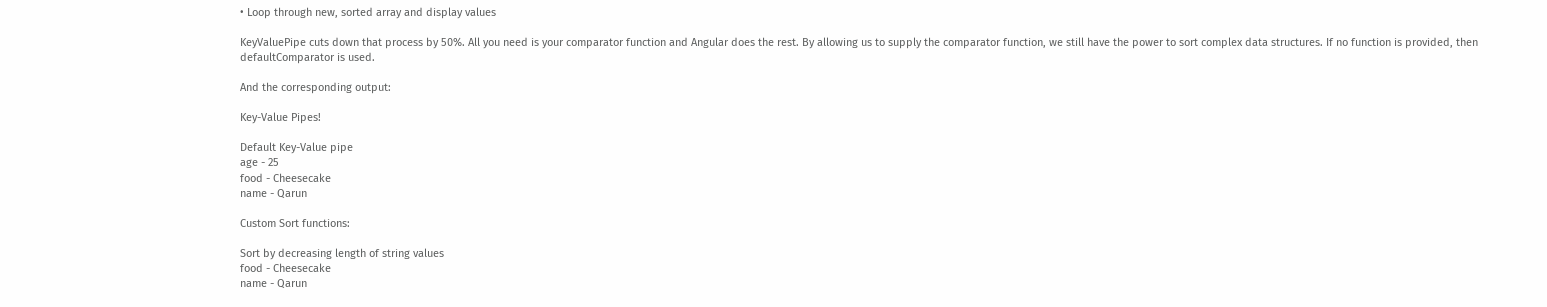• Loop through new, sorted array and display values

KeyValuePipe cuts down that process by 50%. All you need is your comparator function and Angular does the rest. By allowing us to supply the comparator function, we still have the power to sort complex data structures. If no function is provided, then defaultComparator is used.

And the corresponding output:

Key-Value Pipes!

Default Key-Value pipe
age - 25
food - Cheesecake
name - Qarun

Custom Sort functions:

Sort by decreasing length of string values
food - Cheesecake
name - Qarun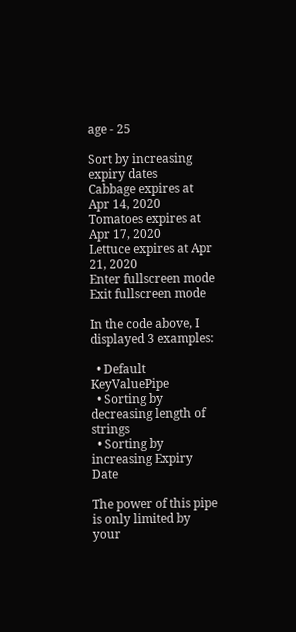age - 25

Sort by increasing expiry dates
Cabbage expires at Apr 14, 2020
Tomatoes expires at Apr 17, 2020
Lettuce expires at Apr 21, 2020
Enter fullscreen mode Exit fullscreen mode

In the code above, I displayed 3 examples:

  • Default KeyValuePipe
  • Sorting by decreasing length of strings
  • Sorting by increasing Expiry Date

The power of this pipe is only limited by your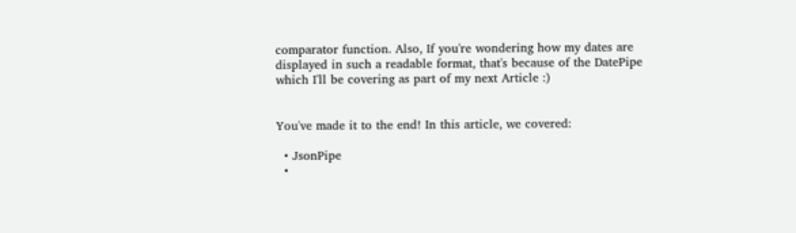comparator function. Also, If you're wondering how my dates are displayed in such a readable format, that's because of the DatePipe which I'll be covering as part of my next Article :)


You've made it to the end! In this article, we covered:

  • JsonPipe
  •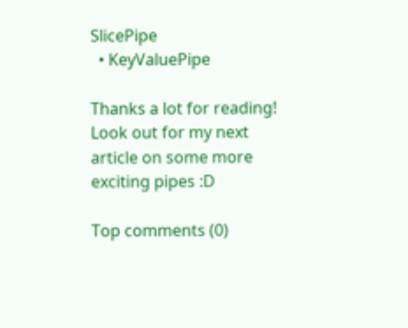SlicePipe
  • KeyValuePipe

Thanks a lot for reading! Look out for my next article on some more exciting pipes :D

Top comments (0)